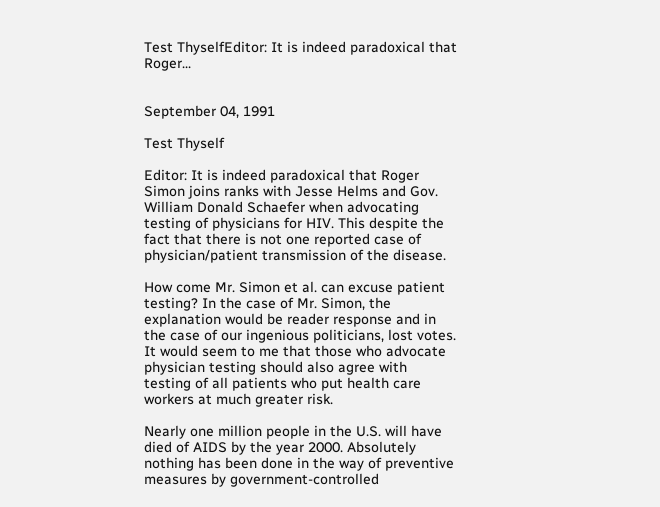Test ThyselfEditor: It is indeed paradoxical that Roger...


September 04, 1991

Test Thyself

Editor: It is indeed paradoxical that Roger Simon joins ranks with Jesse Helms and Gov. William Donald Schaefer when advocating testing of physicians for HIV. This despite the fact that there is not one reported case of physician/patient transmission of the disease.

How come Mr. Simon et al. can excuse patient testing? In the case of Mr. Simon, the explanation would be reader response and in the case of our ingenious politicians, lost votes. It would seem to me that those who advocate physician testing should also agree with testing of all patients who put health care workers at much greater risk.

Nearly one million people in the U.S. will have died of AIDS by the year 2000. Absolutely nothing has been done in the way of preventive measures by government-controlled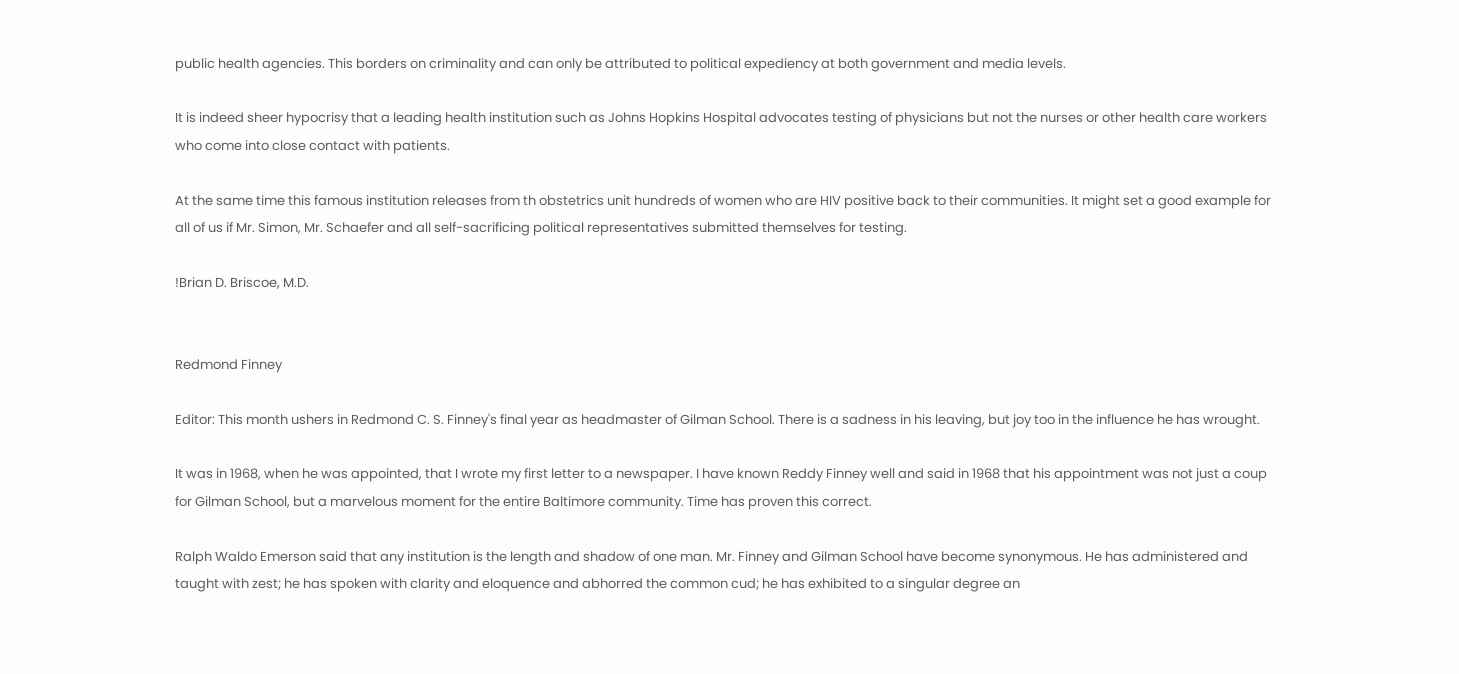public health agencies. This borders on criminality and can only be attributed to political expediency at both government and media levels.

It is indeed sheer hypocrisy that a leading health institution such as Johns Hopkins Hospital advocates testing of physicians but not the nurses or other health care workers who come into close contact with patients.

At the same time this famous institution releases from th obstetrics unit hundreds of women who are HIV positive back to their communities. It might set a good example for all of us if Mr. Simon, Mr. Schaefer and all self-sacrificing political representatives submitted themselves for testing.

!Brian D. Briscoe, M.D.


Redmond Finney

Editor: This month ushers in Redmond C. S. Finney's final year as headmaster of Gilman School. There is a sadness in his leaving, but joy too in the influence he has wrought.

It was in 1968, when he was appointed, that I wrote my first letter to a newspaper. I have known Reddy Finney well and said in 1968 that his appointment was not just a coup for Gilman School, but a marvelous moment for the entire Baltimore community. Time has proven this correct.

Ralph Waldo Emerson said that any institution is the length and shadow of one man. Mr. Finney and Gilman School have become synonymous. He has administered and taught with zest; he has spoken with clarity and eloquence and abhorred the common cud; he has exhibited to a singular degree an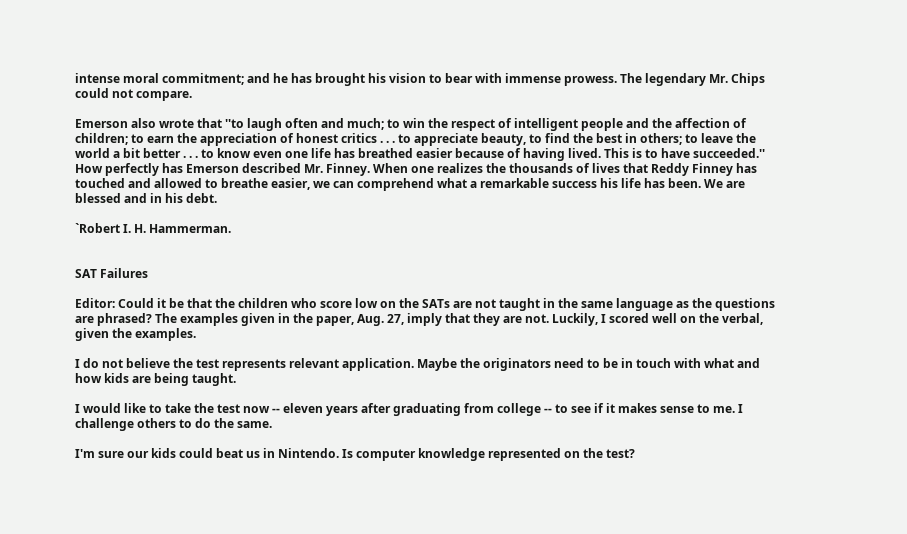intense moral commitment; and he has brought his vision to bear with immense prowess. The legendary Mr. Chips could not compare.

Emerson also wrote that ''to laugh often and much; to win the respect of intelligent people and the affection of children; to earn the appreciation of honest critics . . . to appreciate beauty, to find the best in others; to leave the world a bit better . . . to know even one life has breathed easier because of having lived. This is to have succeeded.'' How perfectly has Emerson described Mr. Finney. When one realizes the thousands of lives that Reddy Finney has touched and allowed to breathe easier, we can comprehend what a remarkable success his life has been. We are blessed and in his debt.

`Robert I. H. Hammerman.


SAT Failures

Editor: Could it be that the children who score low on the SATs are not taught in the same language as the questions are phrased? The examples given in the paper, Aug. 27, imply that they are not. Luckily, I scored well on the verbal, given the examples.

I do not believe the test represents relevant application. Maybe the originators need to be in touch with what and how kids are being taught.

I would like to take the test now -- eleven years after graduating from college -- to see if it makes sense to me. I challenge others to do the same.

I'm sure our kids could beat us in Nintendo. Is computer knowledge represented on the test?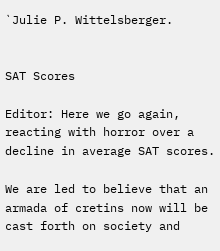`Julie P. Wittelsberger.


SAT Scores

Editor: Here we go again, reacting with horror over a decline in average SAT scores.

We are led to believe that an armada of cretins now will be cast forth on society and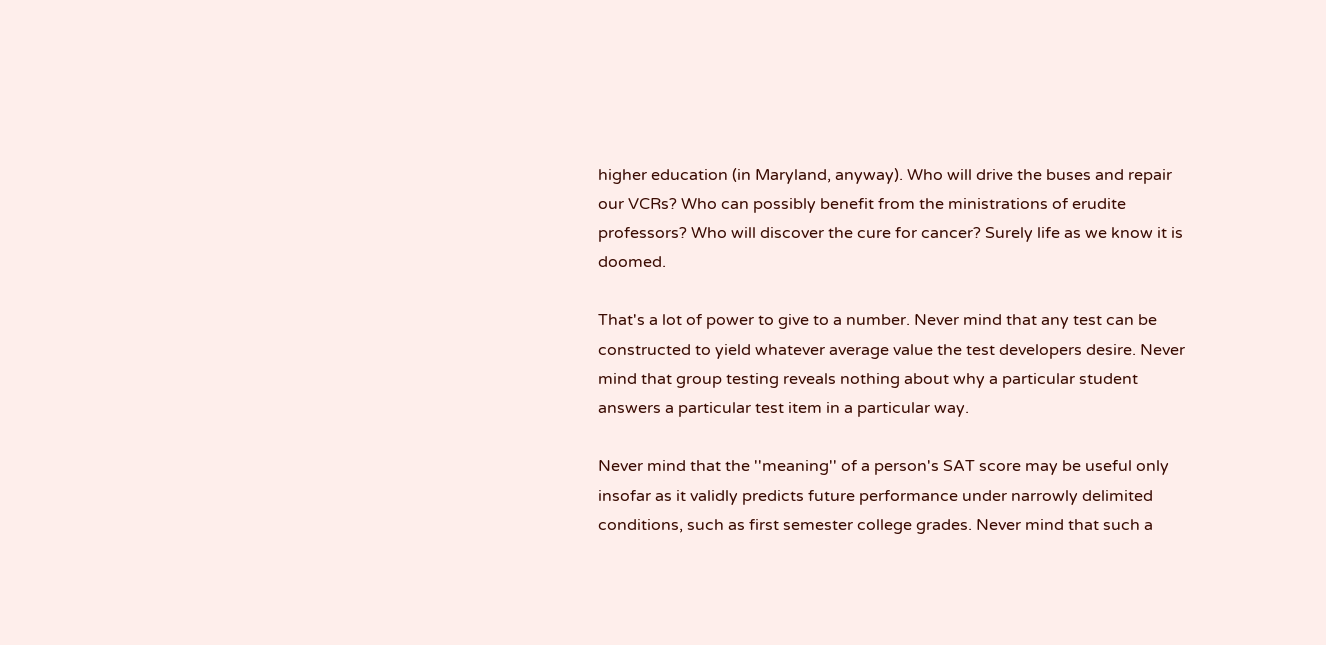higher education (in Maryland, anyway). Who will drive the buses and repair our VCRs? Who can possibly benefit from the ministrations of erudite professors? Who will discover the cure for cancer? Surely life as we know it is doomed.

That's a lot of power to give to a number. Never mind that any test can be constructed to yield whatever average value the test developers desire. Never mind that group testing reveals nothing about why a particular student answers a particular test item in a particular way.

Never mind that the ''meaning'' of a person's SAT score may be useful only insofar as it validly predicts future performance under narrowly delimited conditions, such as first semester college grades. Never mind that such a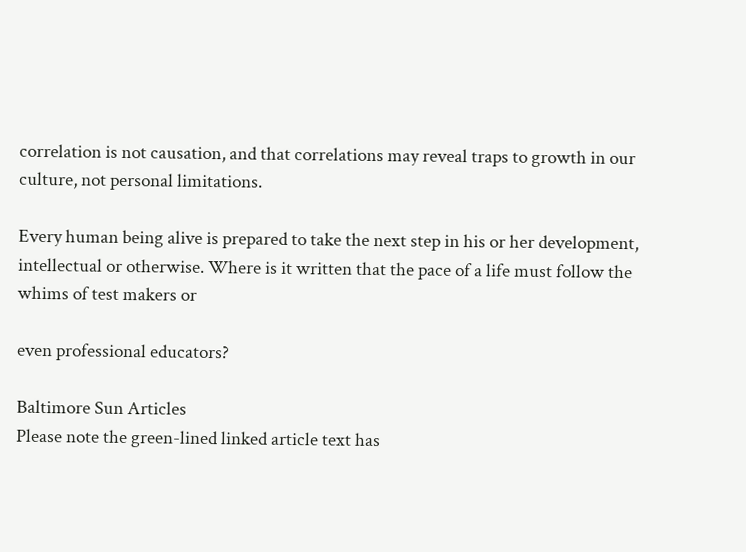correlation is not causation, and that correlations may reveal traps to growth in our culture, not personal limitations.

Every human being alive is prepared to take the next step in his or her development, intellectual or otherwise. Where is it written that the pace of a life must follow the whims of test makers or

even professional educators?

Baltimore Sun Articles
Please note the green-lined linked article text has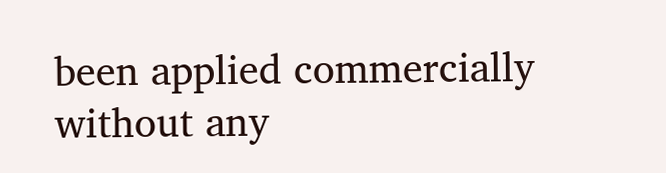been applied commercially without any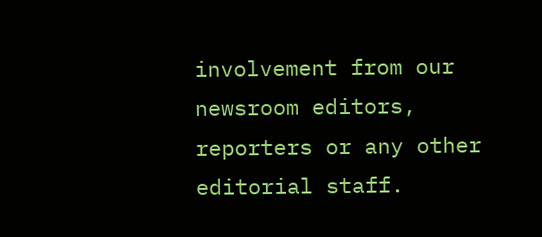involvement from our newsroom editors, reporters or any other editorial staff.